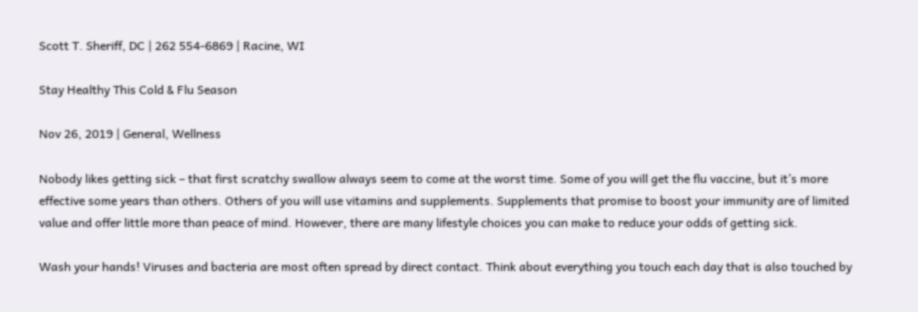Scott T. Sheriff, DC | 262 554-6869 | Racine, WI

Stay Healthy This Cold & Flu Season

Nov 26, 2019 | General, Wellness

Nobody likes getting sick – that first scratchy swallow always seem to come at the worst time. Some of you will get the flu vaccine, but it’s more effective some years than others. Others of you will use vitamins and supplements. Supplements that promise to boost your immunity are of limited value and offer little more than peace of mind. However, there are many lifestyle choices you can make to reduce your odds of getting sick.

Wash your hands! Viruses and bacteria are most often spread by direct contact. Think about everything you touch each day that is also touched by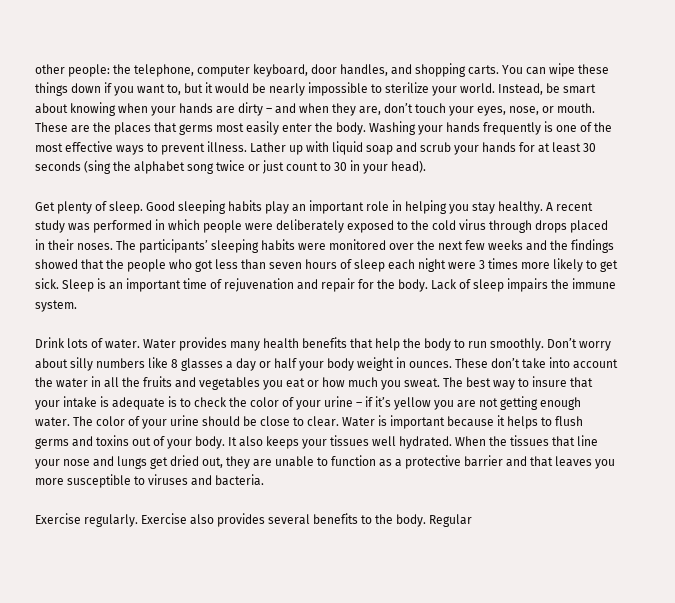other people: the telephone, computer keyboard, door handles, and shopping carts. You can wipe these things down if you want to, but it would be nearly impossible to sterilize your world. Instead, be smart about knowing when your hands are dirty – and when they are, don’t touch your eyes, nose, or mouth. These are the places that germs most easily enter the body. Washing your hands frequently is one of the most effective ways to prevent illness. Lather up with liquid soap and scrub your hands for at least 30 seconds (sing the alphabet song twice or just count to 30 in your head).

Get plenty of sleep. Good sleeping habits play an important role in helping you stay healthy. A recent study was performed in which people were deliberately exposed to the cold virus through drops placed in their noses. The participants’ sleeping habits were monitored over the next few weeks and the findings showed that the people who got less than seven hours of sleep each night were 3 times more likely to get sick. Sleep is an important time of rejuvenation and repair for the body. Lack of sleep impairs the immune system.

Drink lots of water. Water provides many health benefits that help the body to run smoothly. Don’t worry about silly numbers like 8 glasses a day or half your body weight in ounces. These don’t take into account the water in all the fruits and vegetables you eat or how much you sweat. The best way to insure that your intake is adequate is to check the color of your urine – if it’s yellow you are not getting enough water. The color of your urine should be close to clear. Water is important because it helps to flush germs and toxins out of your body. It also keeps your tissues well hydrated. When the tissues that line your nose and lungs get dried out, they are unable to function as a protective barrier and that leaves you more susceptible to viruses and bacteria.

Exercise regularly. Exercise also provides several benefits to the body. Regular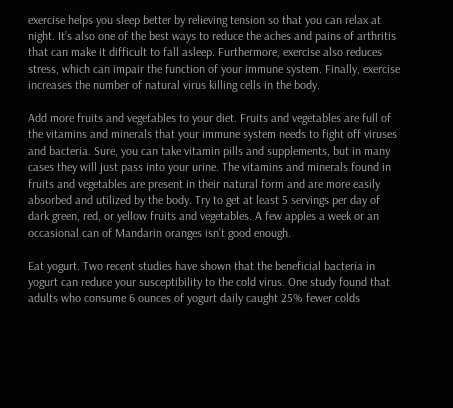exercise helps you sleep better by relieving tension so that you can relax at night. It’s also one of the best ways to reduce the aches and pains of arthritis that can make it difficult to fall asleep. Furthermore, exercise also reduces stress, which can impair the function of your immune system. Finally, exercise increases the number of natural virus killing cells in the body.

Add more fruits and vegetables to your diet. Fruits and vegetables are full of the vitamins and minerals that your immune system needs to fight off viruses and bacteria. Sure, you can take vitamin pills and supplements, but in many cases they will just pass into your urine. The vitamins and minerals found in fruits and vegetables are present in their natural form and are more easily absorbed and utilized by the body. Try to get at least 5 servings per day of dark green, red, or yellow fruits and vegetables. A few apples a week or an occasional can of Mandarin oranges isn’t good enough.

Eat yogurt. Two recent studies have shown that the beneficial bacteria in yogurt can reduce your susceptibility to the cold virus. One study found that adults who consume 6 ounces of yogurt daily caught 25% fewer colds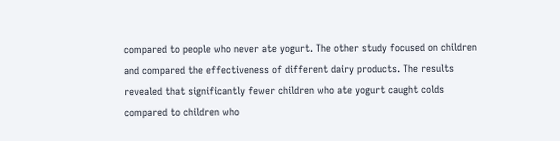compared to people who never ate yogurt. The other study focused on children and compared the effectiveness of different dairy products. The results revealed that significantly fewer children who ate yogurt caught colds compared to children who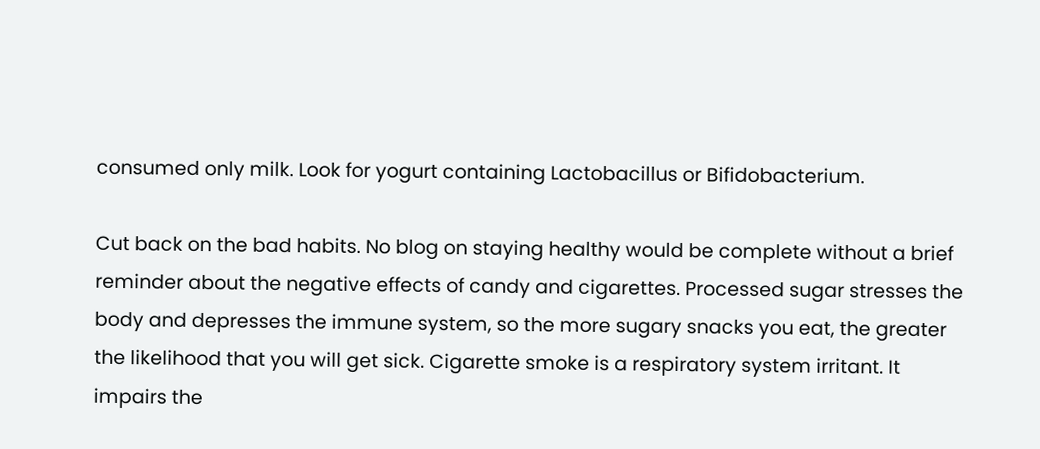consumed only milk. Look for yogurt containing Lactobacillus or Bifidobacterium.

Cut back on the bad habits. No blog on staying healthy would be complete without a brief reminder about the negative effects of candy and cigarettes. Processed sugar stresses the body and depresses the immune system, so the more sugary snacks you eat, the greater the likelihood that you will get sick. Cigarette smoke is a respiratory system irritant. It impairs the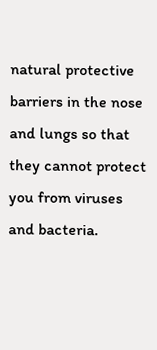natural protective barriers in the nose and lungs so that they cannot protect you from viruses and bacteria.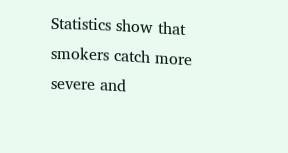Statistics show that smokers catch more severe and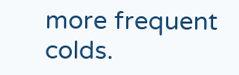more frequent colds.